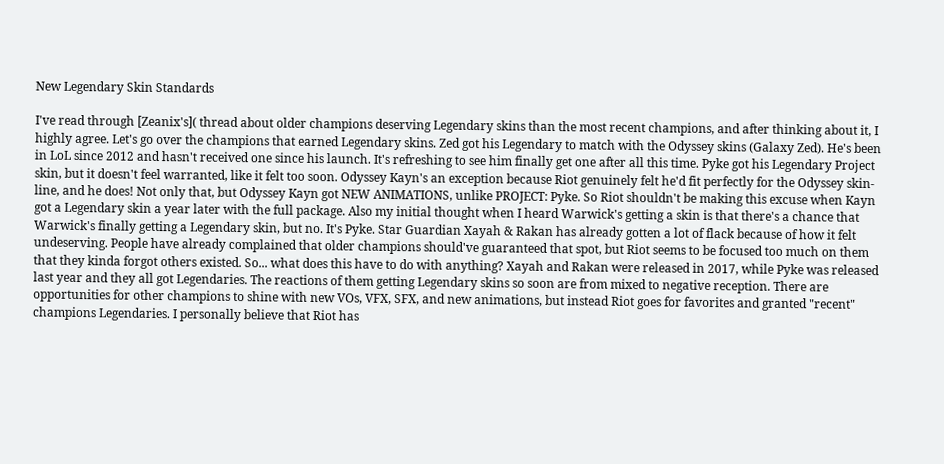New Legendary Skin Standards

I've read through [Zeanix's]( thread about older champions deserving Legendary skins than the most recent champions, and after thinking about it, I highly agree. Let's go over the champions that earned Legendary skins. Zed got his Legendary to match with the Odyssey skins (Galaxy Zed). He's been in LoL since 2012 and hasn't received one since his launch. It's refreshing to see him finally get one after all this time. Pyke got his Legendary Project skin, but it doesn't feel warranted, like it felt too soon. Odyssey Kayn's an exception because Riot genuinely felt he'd fit perfectly for the Odyssey skin-line, and he does! Not only that, but Odyssey Kayn got NEW ANIMATIONS, unlike PROJECT: Pyke. So Riot shouldn't be making this excuse when Kayn got a Legendary skin a year later with the full package. Also my initial thought when I heard Warwick's getting a skin is that there's a chance that Warwick's finally getting a Legendary skin, but no. It's Pyke. Star Guardian Xayah & Rakan has already gotten a lot of flack because of how it felt undeserving. People have already complained that older champions should've guaranteed that spot, but Riot seems to be focused too much on them that they kinda forgot others existed. So... what does this have to do with anything? Xayah and Rakan were released in 2017, while Pyke was released last year and they all got Legendaries. The reactions of them getting Legendary skins so soon are from mixed to negative reception. There are opportunities for other champions to shine with new VOs, VFX, SFX, and new animations, but instead Riot goes for favorites and granted "recent" champions Legendaries. I personally believe that Riot has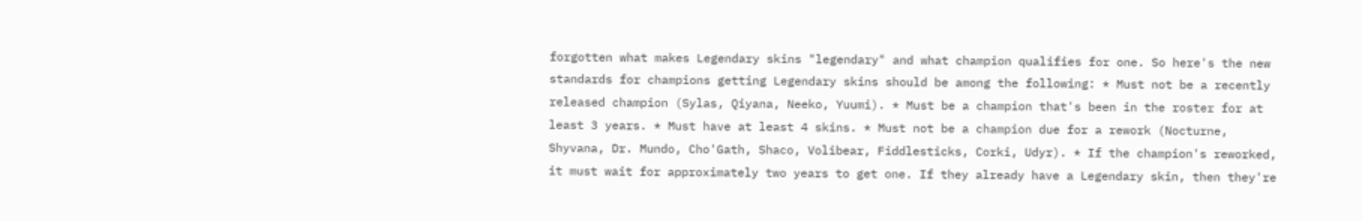forgotten what makes Legendary skins "legendary" and what champion qualifies for one. So here's the new standards for champions getting Legendary skins should be among the following: * Must not be a recently released champion (Sylas, Qiyana, Neeko, Yuumi). * Must be a champion that's been in the roster for at least 3 years. * Must have at least 4 skins. * Must not be a champion due for a rework (Nocturne, Shyvana, Dr. Mundo, Cho'Gath, Shaco, Volibear, Fiddlesticks, Corki, Udyr). * If the champion's reworked, it must wait for approximately two years to get one. If they already have a Legendary skin, then they're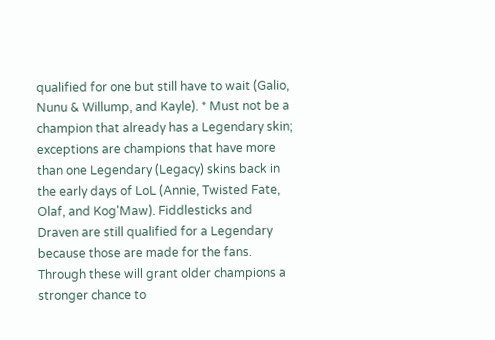qualified for one but still have to wait (Galio, Nunu & Willump, and Kayle). * Must not be a champion that already has a Legendary skin; exceptions are champions that have more than one Legendary (Legacy) skins back in the early days of LoL (Annie, Twisted Fate, Olaf, and Kog'Maw). Fiddlesticks and Draven are still qualified for a Legendary because those are made for the fans. Through these will grant older champions a stronger chance to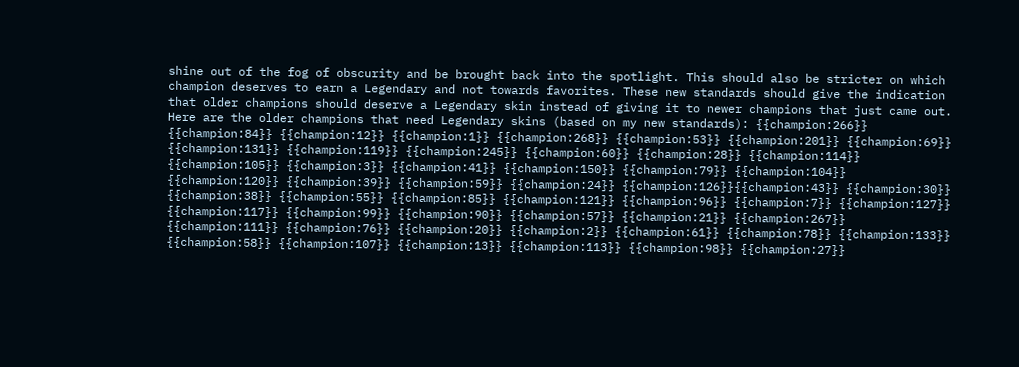shine out of the fog of obscurity and be brought back into the spotlight. This should also be stricter on which champion deserves to earn a Legendary and not towards favorites. These new standards should give the indication that older champions should deserve a Legendary skin instead of giving it to newer champions that just came out. Here are the older champions that need Legendary skins (based on my new standards): {{champion:266}} {{champion:84}} {{champion:12}} {{champion:1}} {{champion:268}} {{champion:53}} {{champion:201}} {{champion:69}} {{champion:131}} {{champion:119}} {{champion:245}} {{champion:60}} {{champion:28}} {{champion:114}} {{champion:105}} {{champion:3}} {{champion:41}} {{champion:150}} {{champion:79}} {{champion:104}} {{champion:120}} {{champion:39}} {{champion:59}} {{champion:24}} {{champion:126}}{{champion:43}} {{champion:30}} {{champion:38}} {{champion:55}} {{champion:85}} {{champion:121}} {{champion:96}} {{champion:7}} {{champion:127}} {{champion:117}} {{champion:99}} {{champion:90}} {{champion:57}} {{champion:21}} {{champion:267}} {{champion:111}} {{champion:76}} {{champion:20}} {{champion:2}} {{champion:61}} {{champion:78}} {{champion:133}} {{champion:58}} {{champion:107}} {{champion:13}} {{champion:113}} {{champion:98}} {{champion:27}}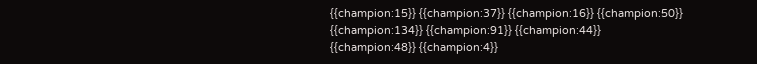{{champion:15}} {{champion:37}} {{champion:16}} {{champion:50}} {{champion:134}} {{champion:91}} {{champion:44}} {{champion:48}} {{champion:4}}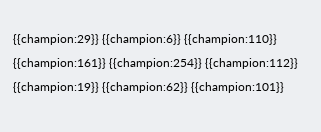{{champion:29}} {{champion:6}} {{champion:110}} {{champion:161}} {{champion:254}} {{champion:112}} {{champion:19}} {{champion:62}} {{champion:101}}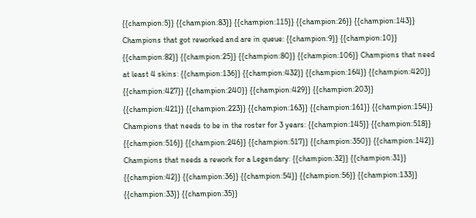{{champion:5}} {{champion:83}} {{champion:115}} {{champion:26}} {{champion:143}} Champions that got reworked and are in queue: {{champion:9}} {{champion:10}} {{champion:82}} {{champion:25}} {{champion:80}} {{champion:106}} Champions that need at least 4 skins: {{champion:136}} {{champion:432}} {{champion:164}} {{champion:420}} {{champion:427}} {{champion:240}} {{champion:429}} {{champion:203}} {{champion:421}} {{champion:223}} {{champion:163}} {{champion:161}} {{champion:154}} Champions that needs to be in the roster for 3 years: {{champion:145}} {{champion:518}} {{champion:516}} {{champion:246}} {{champion:517}} {{champion:350}} {{champion:142}} Champions that needs a rework for a Legendary: {{champion:32}} {{champion:31}} {{champion:42}} {{champion:36}} {{champion:54}} {{champion:56}} {{champion:133}} {{champion:33}} {{champion:35}}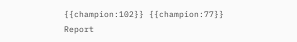{{champion:102}} {{champion:77}}
Report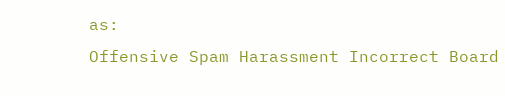as:
Offensive Spam Harassment Incorrect Board